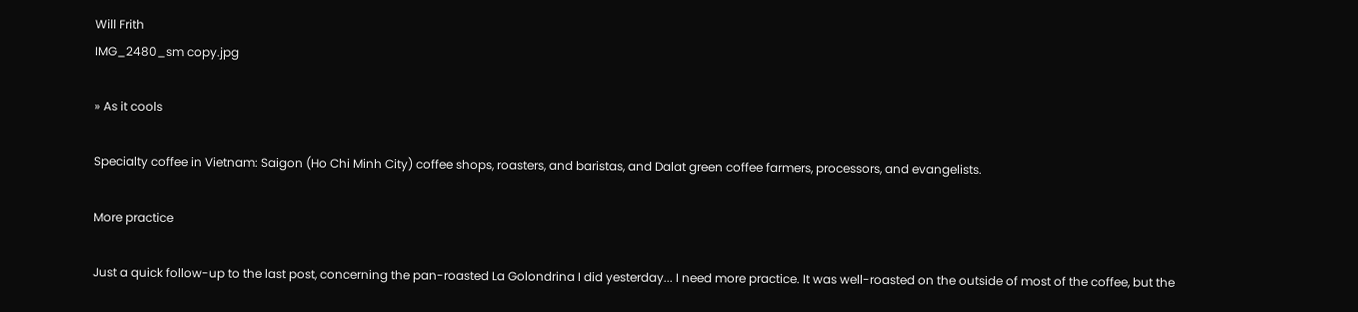Will Frith
IMG_2480_sm copy.jpg

» As it cools

Specialty coffee in Vietnam: Saigon (Ho Chi Minh City) coffee shops, roasters, and baristas, and Dalat green coffee farmers, processors, and evangelists.

More practice

Just a quick follow-up to the last post, concerning the pan-roasted La Golondrina I did yesterday... I need more practice. It was well-roasted on the outside of most of the coffee, but the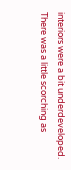interiors were a bit underdeveloped. There was a little scorching as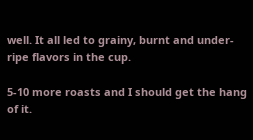well. It all led to grainy, burnt and under-ripe flavors in the cup.

5-10 more roasts and I should get the hang of it.